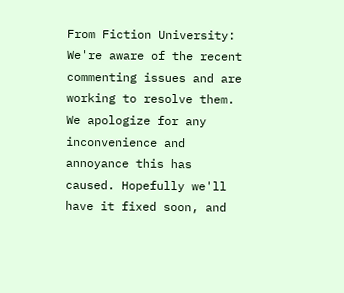From Fiction University: We're aware of the recent commenting issues and are working to resolve them. We apologize for any inconvenience and annoyance this has caused. Hopefully we'll have it fixed soon, and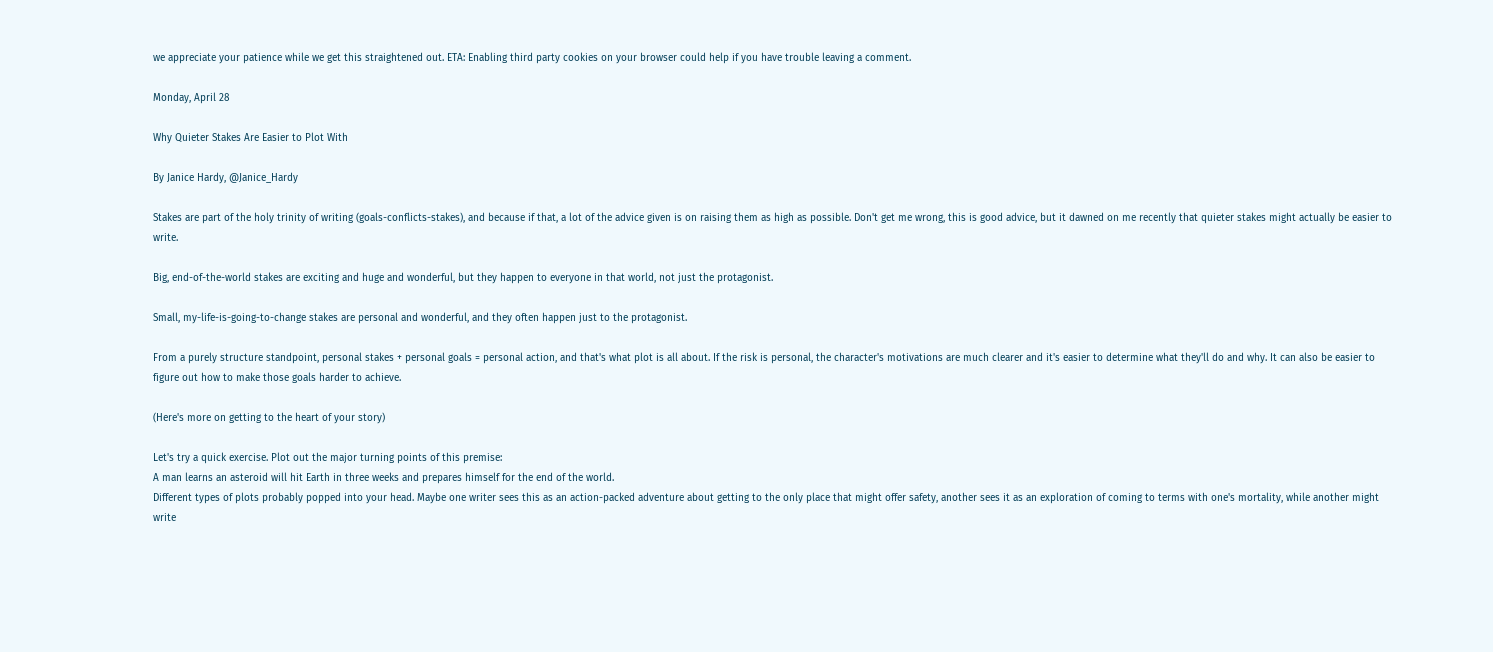we appreciate your patience while we get this straightened out. ETA: Enabling third party cookies on your browser could help if you have trouble leaving a comment.

Monday, April 28

Why Quieter Stakes Are Easier to Plot With

By Janice Hardy, @Janice_Hardy

Stakes are part of the holy trinity of writing (goals-conflicts-stakes), and because if that, a lot of the advice given is on raising them as high as possible. Don't get me wrong, this is good advice, but it dawned on me recently that quieter stakes might actually be easier to write.

Big, end-of-the-world stakes are exciting and huge and wonderful, but they happen to everyone in that world, not just the protagonist.

Small, my-life-is-going-to-change stakes are personal and wonderful, and they often happen just to the protagonist.

From a purely structure standpoint, personal stakes + personal goals = personal action, and that's what plot is all about. If the risk is personal, the character's motivations are much clearer and it's easier to determine what they'll do and why. It can also be easier to figure out how to make those goals harder to achieve.

(Here's more on getting to the heart of your story)

Let's try a quick exercise. Plot out the major turning points of this premise:
A man learns an asteroid will hit Earth in three weeks and prepares himself for the end of the world.
Different types of plots probably popped into your head. Maybe one writer sees this as an action-packed adventure about getting to the only place that might offer safety, another sees it as an exploration of coming to terms with one's mortality, while another might write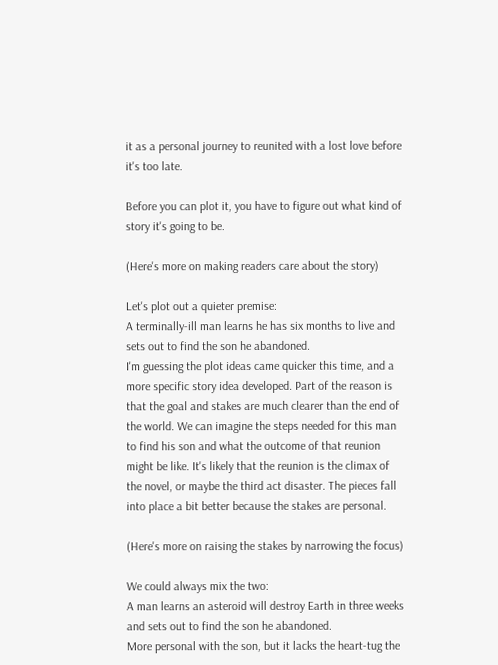it as a personal journey to reunited with a lost love before it's too late.

Before you can plot it, you have to figure out what kind of story it's going to be.

(Here's more on making readers care about the story)

Let's plot out a quieter premise:
A terminally-ill man learns he has six months to live and sets out to find the son he abandoned.
I'm guessing the plot ideas came quicker this time, and a more specific story idea developed. Part of the reason is that the goal and stakes are much clearer than the end of the world. We can imagine the steps needed for this man to find his son and what the outcome of that reunion might be like. It's likely that the reunion is the climax of the novel, or maybe the third act disaster. The pieces fall into place a bit better because the stakes are personal.

(Here's more on raising the stakes by narrowing the focus)

We could always mix the two:
A man learns an asteroid will destroy Earth in three weeks and sets out to find the son he abandoned.
More personal with the son, but it lacks the heart-tug the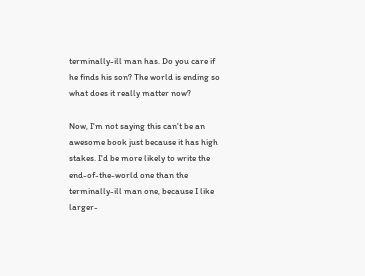terminally-ill man has. Do you care if he finds his son? The world is ending so what does it really matter now?

Now, I'm not saying this can't be an awesome book just because it has high stakes. I'd be more likely to write the end-of-the-world one than the terminally-ill man one, because I like larger-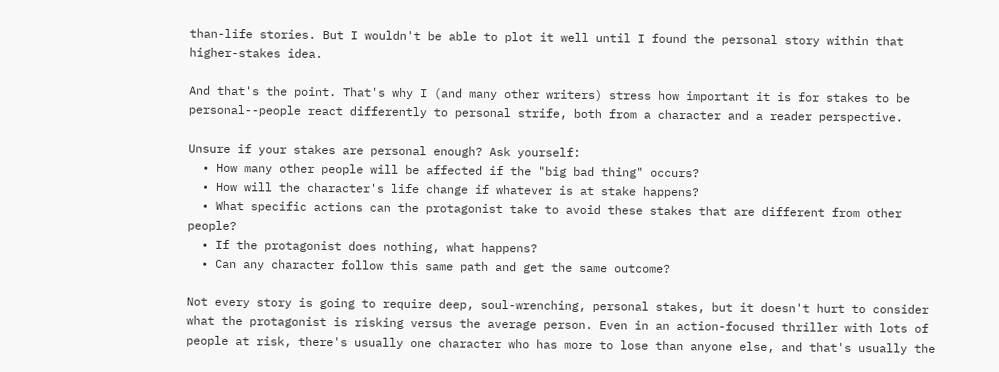than-life stories. But I wouldn't be able to plot it well until I found the personal story within that higher-stakes idea.

And that's the point. That's why I (and many other writers) stress how important it is for stakes to be personal--people react differently to personal strife, both from a character and a reader perspective.

Unsure if your stakes are personal enough? Ask yourself:
  • How many other people will be affected if the "big bad thing" occurs?
  • How will the character's life change if whatever is at stake happens?
  • What specific actions can the protagonist take to avoid these stakes that are different from other people?
  • If the protagonist does nothing, what happens?
  • Can any character follow this same path and get the same outcome?

Not every story is going to require deep, soul-wrenching, personal stakes, but it doesn't hurt to consider what the protagonist is risking versus the average person. Even in an action-focused thriller with lots of people at risk, there's usually one character who has more to lose than anyone else, and that's usually the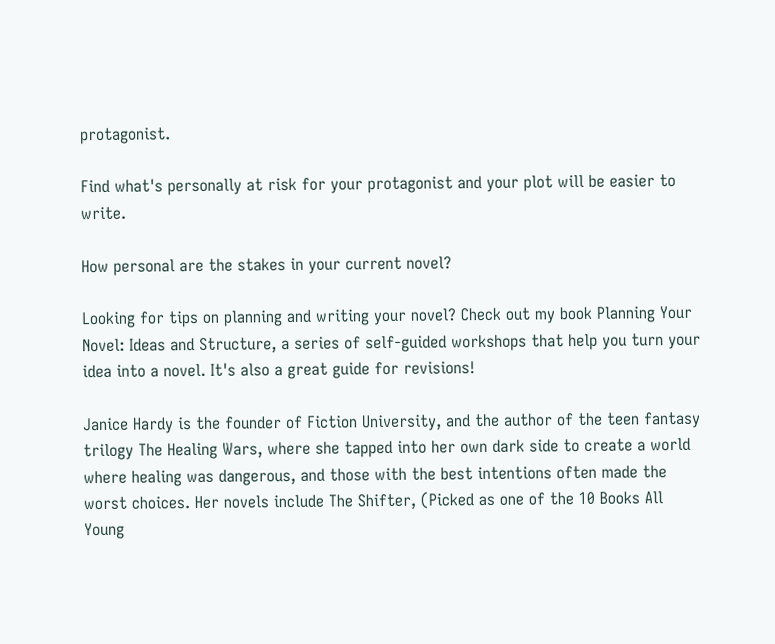protagonist.

Find what's personally at risk for your protagonist and your plot will be easier to write.

How personal are the stakes in your current novel?

Looking for tips on planning and writing your novel? Check out my book Planning Your Novel: Ideas and Structure, a series of self-guided workshops that help you turn your idea into a novel. It's also a great guide for revisions!

Janice Hardy is the founder of Fiction University, and the author of the teen fantasy trilogy The Healing Wars, where she tapped into her own dark side to create a world where healing was dangerous, and those with the best intentions often made the worst choices. Her novels include The Shifter, (Picked as one of the 10 Books All Young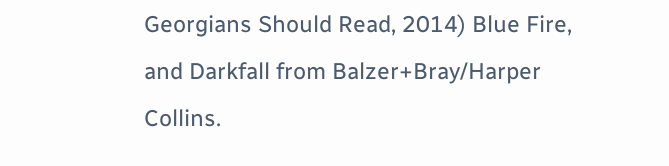Georgians Should Read, 2014) Blue Fire, and Darkfall from Balzer+Bray/Harper Collins.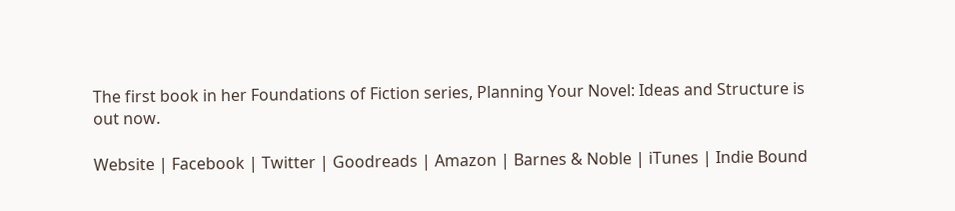The first book in her Foundations of Fiction series, Planning Your Novel: Ideas and Structure is out now.

Website | Facebook | Twitter | Goodreads | Amazon | Barnes & Noble | iTunes | Indie Bound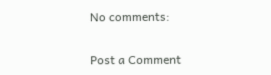No comments:

Post a Comment